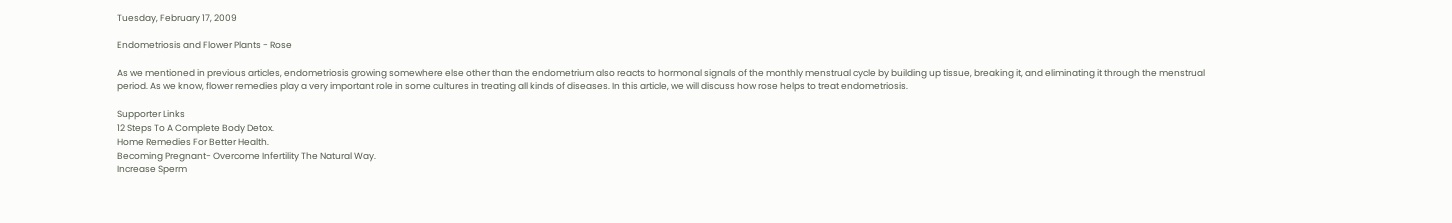Tuesday, February 17, 2009

Endometriosis and Flower Plants - Rose

As we mentioned in previous articles, endometriosis growing somewhere else other than the endometrium also reacts to hormonal signals of the monthly menstrual cycle by building up tissue, breaking it, and eliminating it through the menstrual period. As we know, flower remedies play a very important role in some cultures in treating all kinds of diseases. In this article, we will discuss how rose helps to treat endometriosis.

Supporter Links
12 Steps To A Complete Body Detox.
Home Remedies For Better Health.
Becoming Pregnant- Overcome Infertility The Natural Way.
Increase Sperm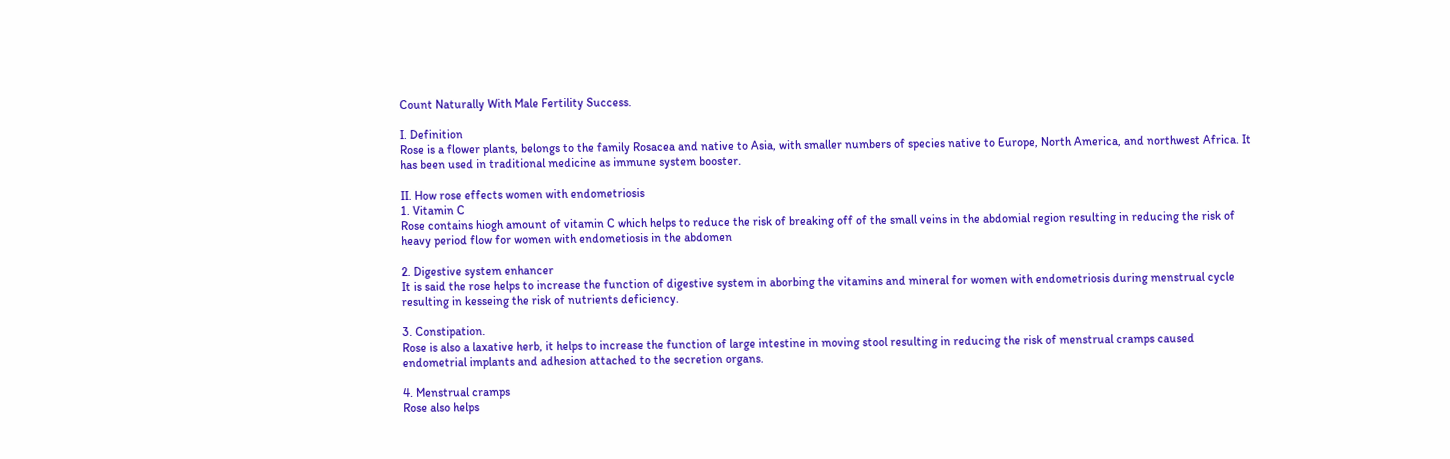Count Naturally With Male Fertility Success.

I. Definition
Rose is a flower plants, belongs to the family Rosacea and native to Asia, with smaller numbers of species native to Europe, North America, and northwest Africa. It has been used in traditional medicine as immune system booster.

II. How rose effects women with endometriosis
1. Vitamin C
Rose contains hiogh amount of vitamin C which helps to reduce the risk of breaking off of the small veins in the abdomial region resulting in reducing the risk of heavy period flow for women with endometiosis in the abdomen

2. Digestive system enhancer
It is said the rose helps to increase the function of digestive system in aborbing the vitamins and mineral for women with endometriosis during menstrual cycle resulting in kesseing the risk of nutrients deficiency.

3. Constipation.
Rose is also a laxative herb, it helps to increase the function of large intestine in moving stool resulting in reducing the risk of menstrual cramps caused endometrial implants and adhesion attached to the secretion organs.

4. Menstrual cramps
Rose also helps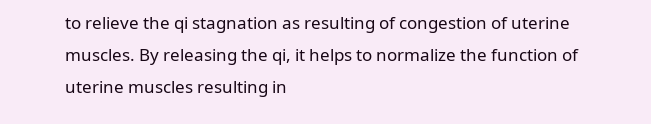to relieve the qi stagnation as resulting of congestion of uterine muscles. By releasing the qi, it helps to normalize the function of uterine muscles resulting in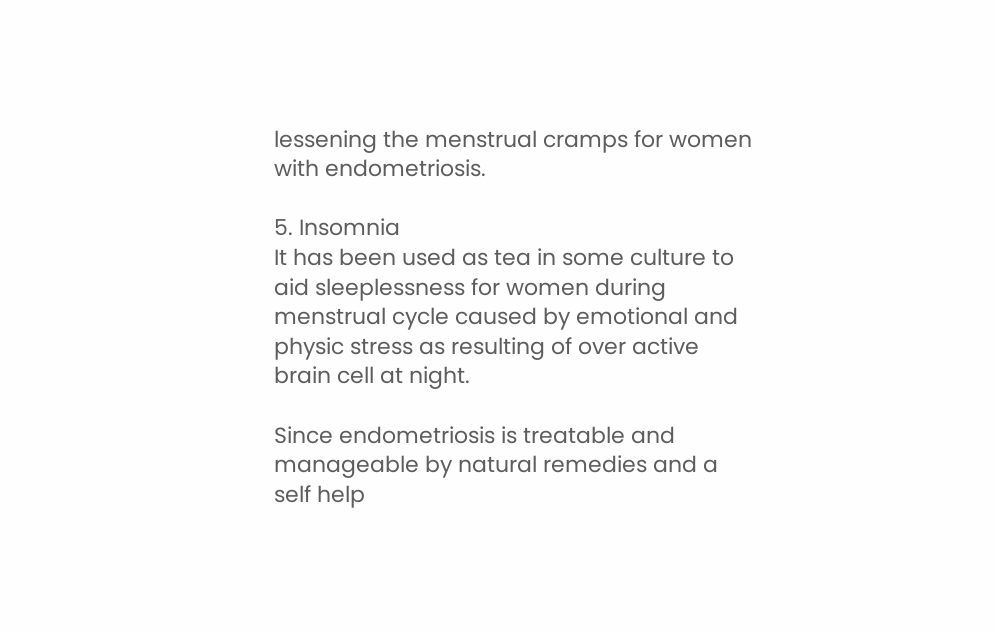lessening the menstrual cramps for women with endometriosis.

5. Insomnia
It has been used as tea in some culture to aid sleeplessness for women during menstrual cycle caused by emotional and physic stress as resulting of over active brain cell at night.

Since endometriosis is treatable and manageable by natural remedies and a self help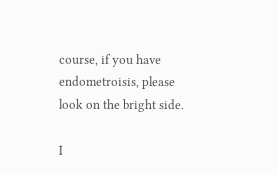course, if you have endometroisis, please look on the bright side.

I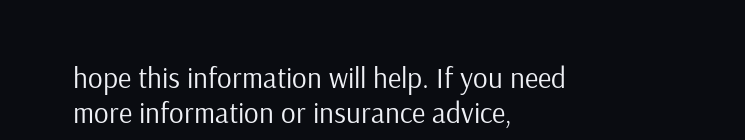hope this information will help. If you need more information or insurance advice,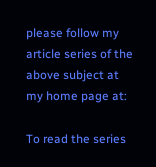please follow my article series of the above subject at my home page at:

To read the series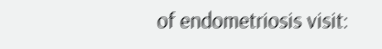of endometriosis visit: